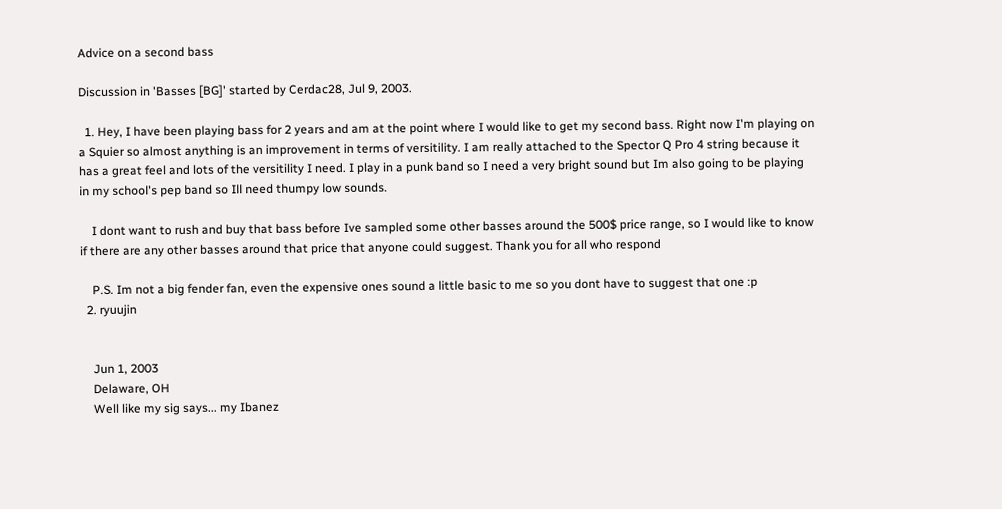Advice on a second bass

Discussion in 'Basses [BG]' started by Cerdac28, Jul 9, 2003.

  1. Hey, I have been playing bass for 2 years and am at the point where I would like to get my second bass. Right now I'm playing on a Squier so almost anything is an improvement in terms of versitility. I am really attached to the Spector Q Pro 4 string because it has a great feel and lots of the versitility I need. I play in a punk band so I need a very bright sound but Im also going to be playing in my school's pep band so Ill need thumpy low sounds.

    I dont want to rush and buy that bass before Ive sampled some other basses around the 500$ price range, so I would like to know if there are any other basses around that price that anyone could suggest. Thank you for all who respond

    P.S. Im not a big fender fan, even the expensive ones sound a little basic to me so you dont have to suggest that one :p
  2. ryuujin


    Jun 1, 2003
    Delaware, OH
    Well like my sig says... my Ibanez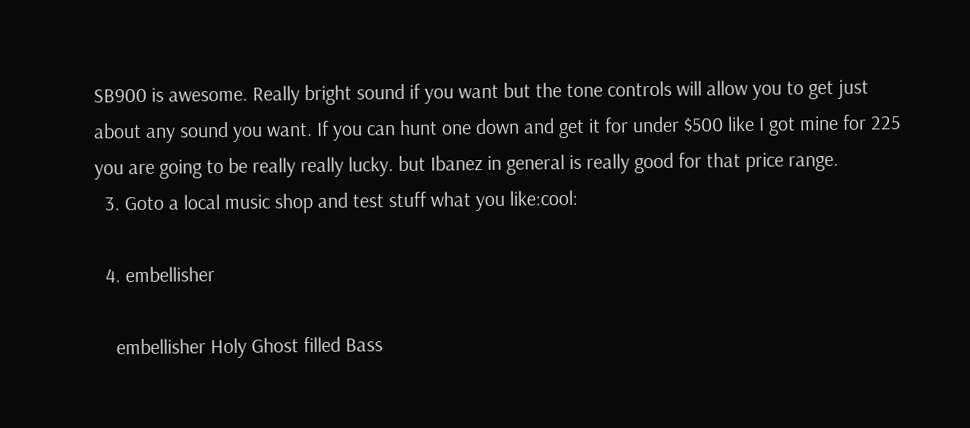SB900 is awesome. Really bright sound if you want but the tone controls will allow you to get just about any sound you want. If you can hunt one down and get it for under $500 like I got mine for 225 you are going to be really really lucky. but Ibanez in general is really good for that price range.
  3. Goto a local music shop and test stuff what you like:cool:

  4. embellisher

    embellisher Holy Ghost filled Bass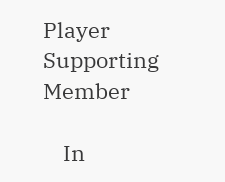Player Supporting Member

    In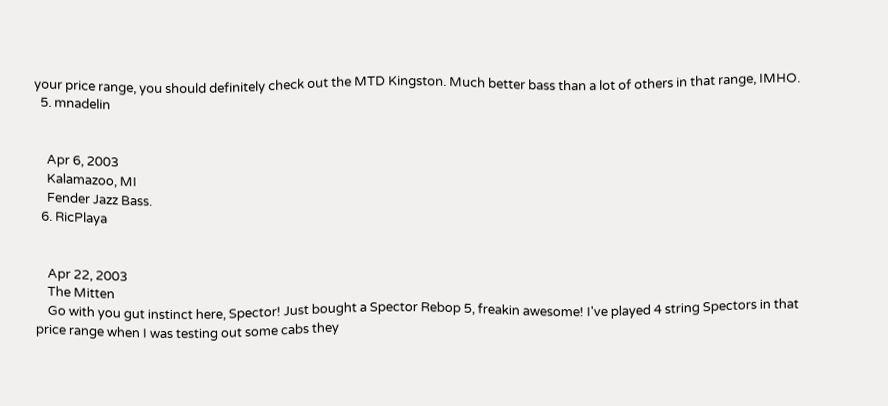your price range, you should definitely check out the MTD Kingston. Much better bass than a lot of others in that range, IMHO.
  5. mnadelin


    Apr 6, 2003
    Kalamazoo, MI
    Fender Jazz Bass.
  6. RicPlaya


    Apr 22, 2003
    The Mitten
    Go with you gut instinct here, Spector! Just bought a Spector Rebop 5, freakin awesome! I've played 4 string Spectors in that price range when I was testing out some cabs they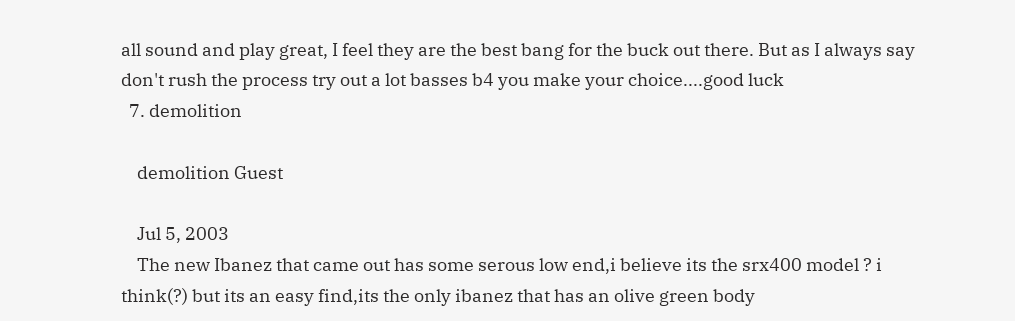all sound and play great, I feel they are the best bang for the buck out there. But as I always say don't rush the process try out a lot basses b4 you make your choice....good luck
  7. demolition

    demolition Guest

    Jul 5, 2003
    The new Ibanez that came out has some serous low end,i believe its the srx400 model ? i think(?) but its an easy find,its the only ibanez that has an olive green body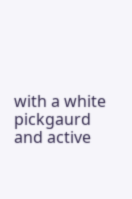with a white pickgaurd and active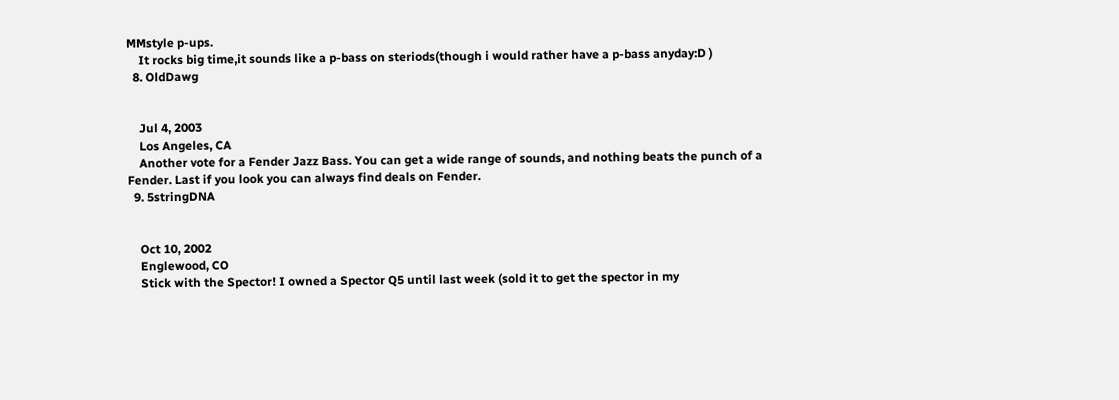MMstyle p-ups.
    It rocks big time,it sounds like a p-bass on steriods(though i would rather have a p-bass anyday:D )
  8. OldDawg


    Jul 4, 2003
    Los Angeles, CA
    Another vote for a Fender Jazz Bass. You can get a wide range of sounds, and nothing beats the punch of a Fender. Last if you look you can always find deals on Fender.
  9. 5stringDNA


    Oct 10, 2002
    Englewood, CO
    Stick with the Spector! I owned a Spector Q5 until last week (sold it to get the spector in my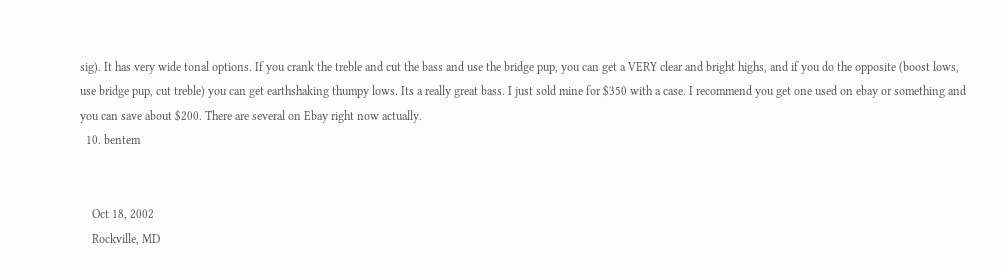sig). It has very wide tonal options. If you crank the treble and cut the bass and use the bridge pup, you can get a VERY clear and bright highs, and if you do the opposite (boost lows, use bridge pup, cut treble) you can get earthshaking thumpy lows. Its a really great bass. I just sold mine for $350 with a case. I recommend you get one used on ebay or something and you can save about $200. There are several on Ebay right now actually.
  10. bentem


    Oct 18, 2002
    Rockville, MD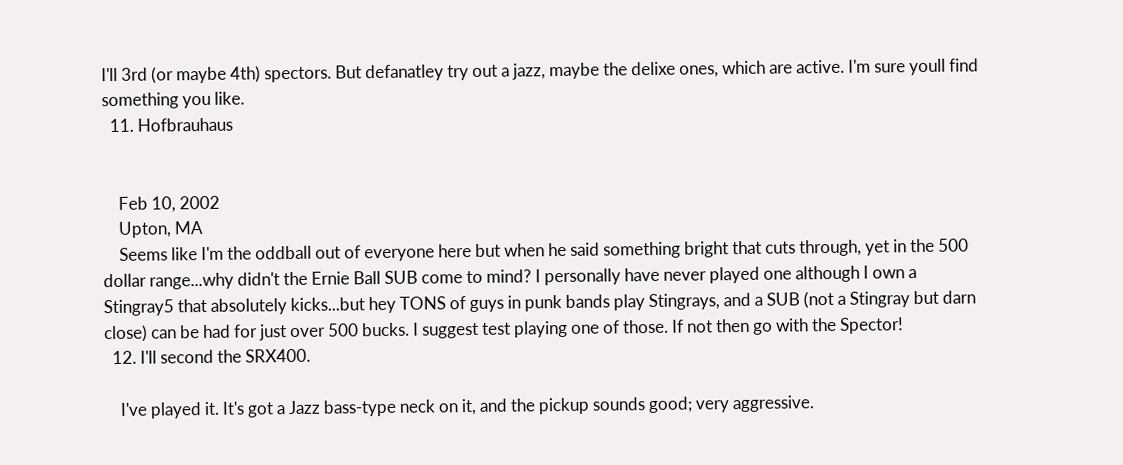I'll 3rd (or maybe 4th) spectors. But defanatley try out a jazz, maybe the delixe ones, which are active. I'm sure youll find something you like.
  11. Hofbrauhaus


    Feb 10, 2002
    Upton, MA
    Seems like I'm the oddball out of everyone here but when he said something bright that cuts through, yet in the 500 dollar range...why didn't the Ernie Ball SUB come to mind? I personally have never played one although I own a Stingray5 that absolutely kicks...but hey TONS of guys in punk bands play Stingrays, and a SUB (not a Stingray but darn close) can be had for just over 500 bucks. I suggest test playing one of those. If not then go with the Spector!
  12. I'll second the SRX400.

    I've played it. It's got a Jazz bass-type neck on it, and the pickup sounds good; very aggressive.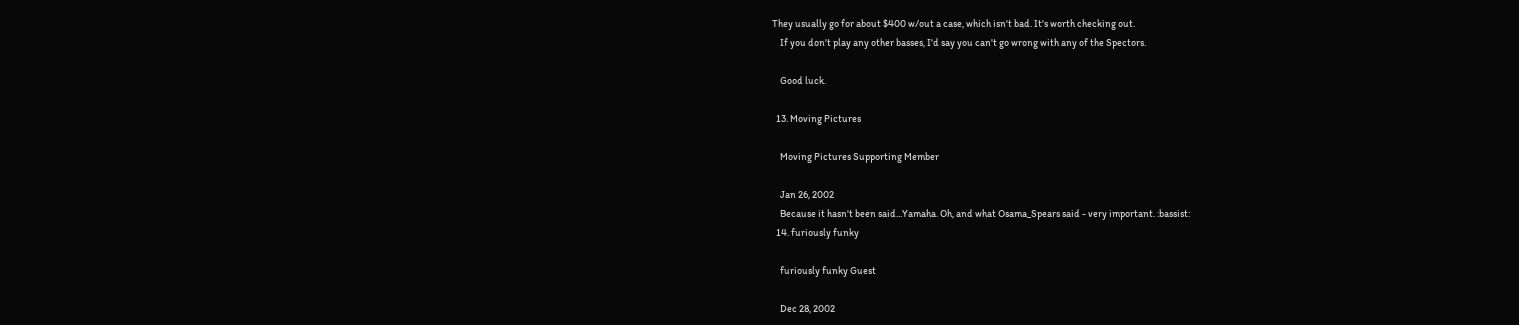They usually go for about $400 w/out a case, which isn't bad. It's worth checking out.
    If you don't play any other basses, I'd say you can't go wrong with any of the Spectors.

    Good luck.

  13. Moving Pictures

    Moving Pictures Supporting Member

    Jan 26, 2002
    Because it hasn't been said...Yamaha. Oh, and what Osama_Spears said - very important. :bassist:
  14. furiously funky

    furiously funky Guest

    Dec 28, 2002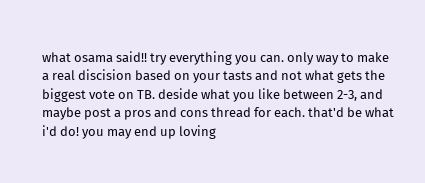what osama said!! try everything you can. only way to make a real discision based on your tasts and not what gets the biggest vote on TB. deside what you like between 2-3, and maybe post a pros and cons thread for each. that'd be what i'd do! you may end up loving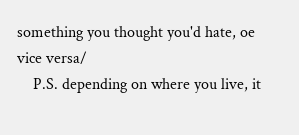something you thought you'd hate, oe vice versa/
    P.S. depending on where you live, it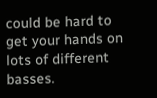could be hard to get your hands on lots of different basses.